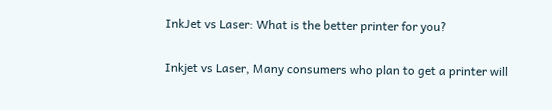InkJet vs Laser: What is the better printer for you?

Inkjet vs Laser, Many consumers who plan to get a printer will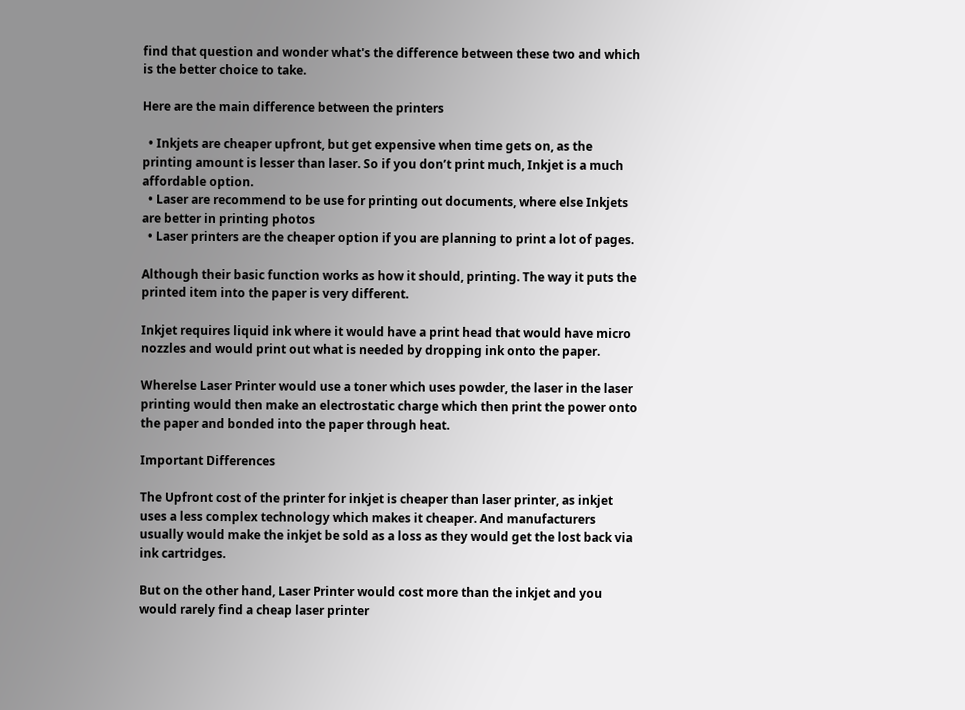find that question and wonder what's the difference between these two and which is the better choice to take.

Here are the main difference between the printers

  • Inkjets are cheaper upfront, but get expensive when time gets on, as the printing amount is lesser than laser. So if you don’t print much, Inkjet is a much affordable option.
  • Laser are recommend to be use for printing out documents, where else Inkjets are better in printing photos
  • Laser printers are the cheaper option if you are planning to print a lot of pages.

Although their basic function works as how it should, printing. The way it puts the printed item into the paper is very different.

Inkjet requires liquid ink where it would have a print head that would have micro nozzles and would print out what is needed by dropping ink onto the paper.

Wherelse Laser Printer would use a toner which uses powder, the laser in the laser printing would then make an electrostatic charge which then print the power onto the paper and bonded into the paper through heat.

Important Differences

The Upfront cost of the printer for inkjet is cheaper than laser printer, as inkjet uses a less complex technology which makes it cheaper. And manufacturers usually would make the inkjet be sold as a loss as they would get the lost back via ink cartridges.

But on the other hand, Laser Printer would cost more than the inkjet and you would rarely find a cheap laser printer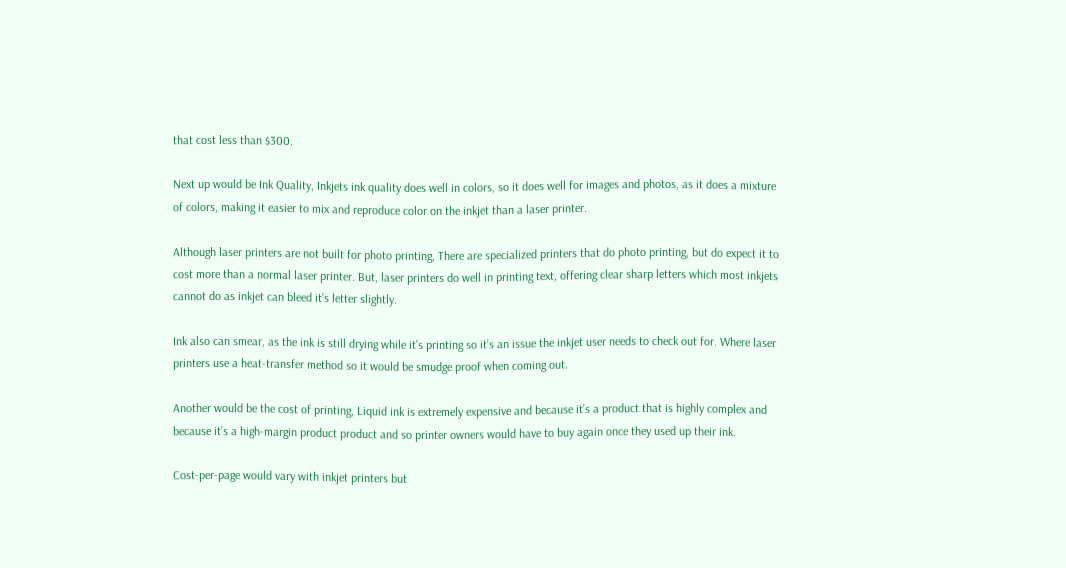that cost less than $300.

Next up would be Ink Quality, Inkjets ink quality does well in colors, so it does well for images and photos, as it does a mixture of colors, making it easier to mix and reproduce color on the inkjet than a laser printer.

Although laser printers are not built for photo printing, There are specialized printers that do photo printing, but do expect it to cost more than a normal laser printer. But, laser printers do well in printing text, offering clear sharp letters which most inkjets cannot do as inkjet can bleed it’s letter slightly.

Ink also can smear, as the ink is still drying while it’s printing so it’s an issue the inkjet user needs to check out for. Where laser printers use a heat-transfer method so it would be smudge proof when coming out.

Another would be the cost of printing, Liquid ink is extremely expensive and because it’s a product that is highly complex and because it’s a high-margin product product and so printer owners would have to buy again once they used up their ink.

Cost-per-page would vary with inkjet printers but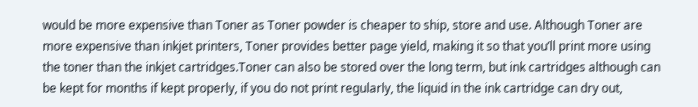would be more expensive than Toner as Toner powder is cheaper to ship, store and use. Although Toner are more expensive than inkjet printers, Toner provides better page yield, making it so that you’ll print more using the toner than the inkjet cartridges.Toner can also be stored over the long term, but ink cartridges although can be kept for months if kept properly, if you do not print regularly, the liquid in the ink cartridge can dry out,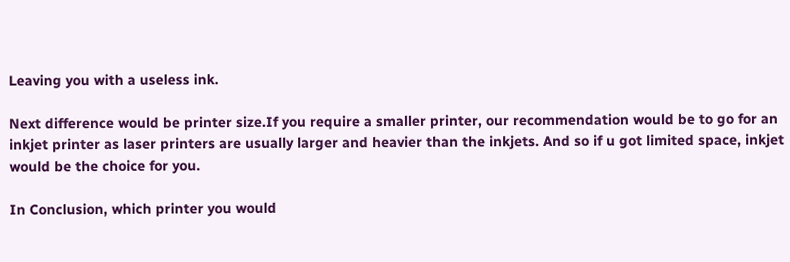Leaving you with a useless ink.

Next difference would be printer size.If you require a smaller printer, our recommendation would be to go for an inkjet printer as laser printers are usually larger and heavier than the inkjets. And so if u got limited space, inkjet would be the choice for you.

In Conclusion, which printer you would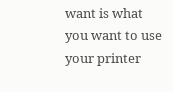want is what you want to use your printer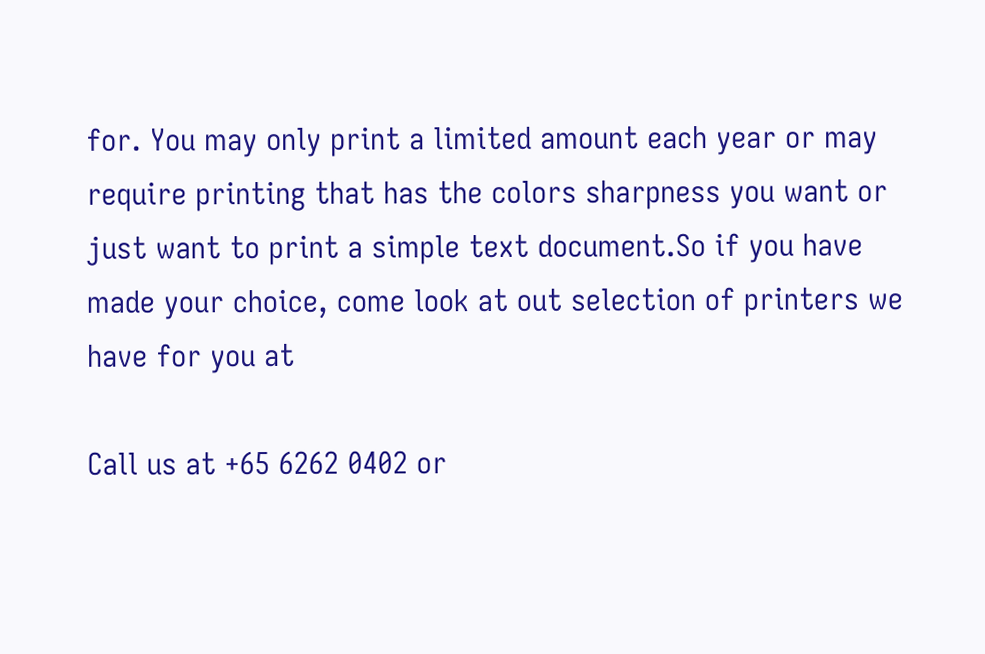for. You may only print a limited amount each year or may require printing that has the colors sharpness you want or just want to print a simple text document.So if you have made your choice, come look at out selection of printers we have for you at

Call us at +65 6262 0402 or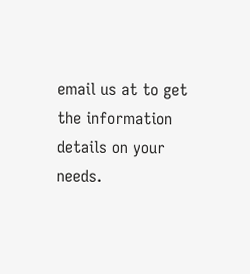email us at to get the information details on your needs.